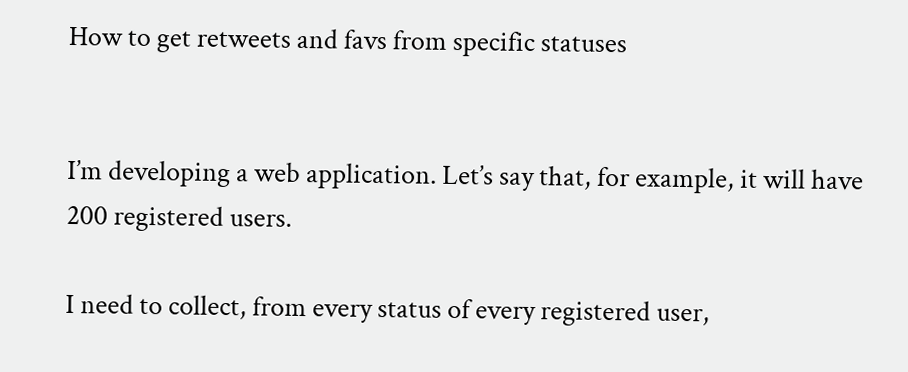How to get retweets and favs from specific statuses


I’m developing a web application. Let’s say that, for example, it will have 200 registered users.

I need to collect, from every status of every registered user,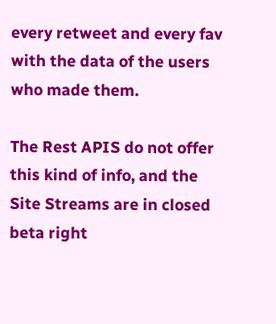every retweet and every fav with the data of the users who made them.

The Rest APIS do not offer this kind of info, and the Site Streams are in closed beta right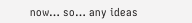now… so… any ideas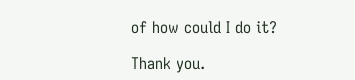of how could I do it?

Thank you.